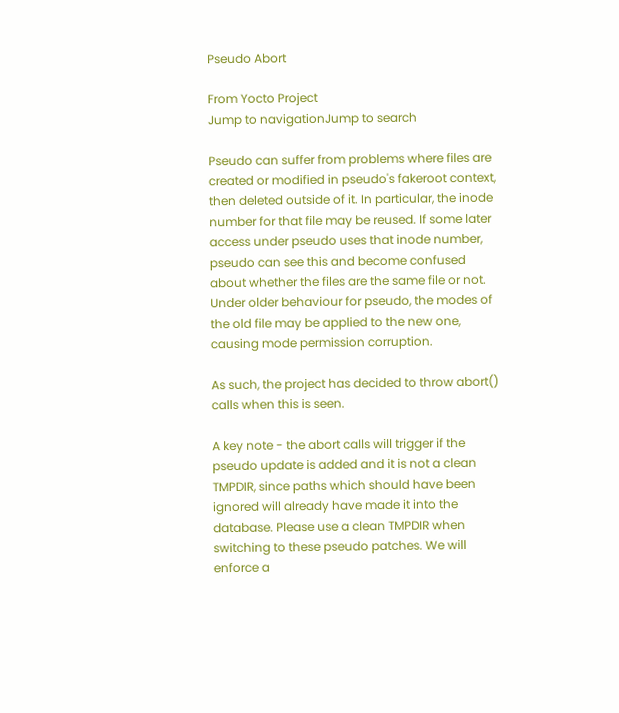Pseudo Abort

From Yocto Project
Jump to navigationJump to search

Pseudo can suffer from problems where files are created or modified in pseudo's fakeroot context, then deleted outside of it. In particular, the inode number for that file may be reused. If some later access under pseudo uses that inode number, pseudo can see this and become confused about whether the files are the same file or not. Under older behaviour for pseudo, the modes of the old file may be applied to the new one, causing mode permission corruption.

As such, the project has decided to throw abort() calls when this is seen.

A key note - the abort calls will trigger if the pseudo update is added and it is not a clean TMPDIR, since paths which should have been ignored will already have made it into the database. Please use a clean TMPDIR when switching to these pseudo patches. We will enforce a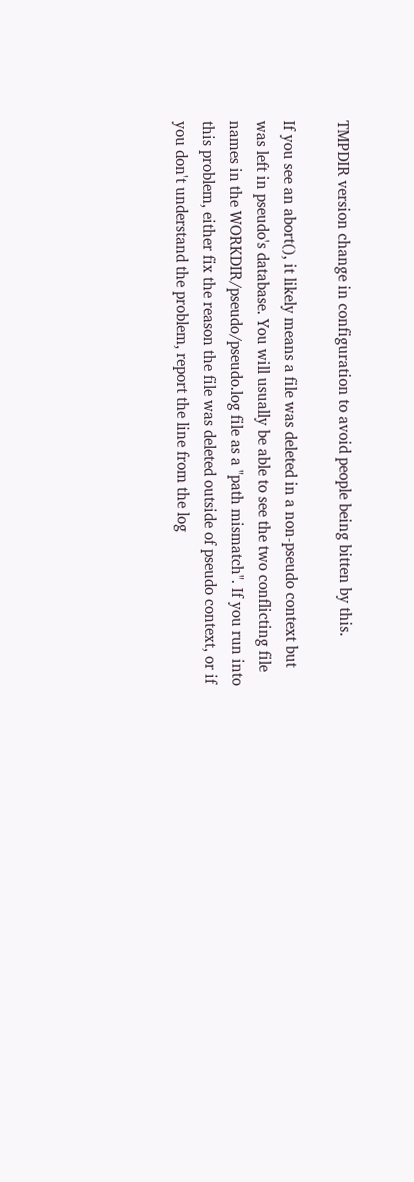TMPDIR version change in configuration to avoid people being bitten by this.

If you see an abort(), it likely means a file was deleted in a non-pseudo context but was left in pseudo's database. You will usually be able to see the two conflicting file names in the WORKDIR/pseudo/pseudo.log file as a "path mismatch". If you run into this problem, either fix the reason the file was deleted outside of pseudo context, or if you don't understand the problem, report the line from the log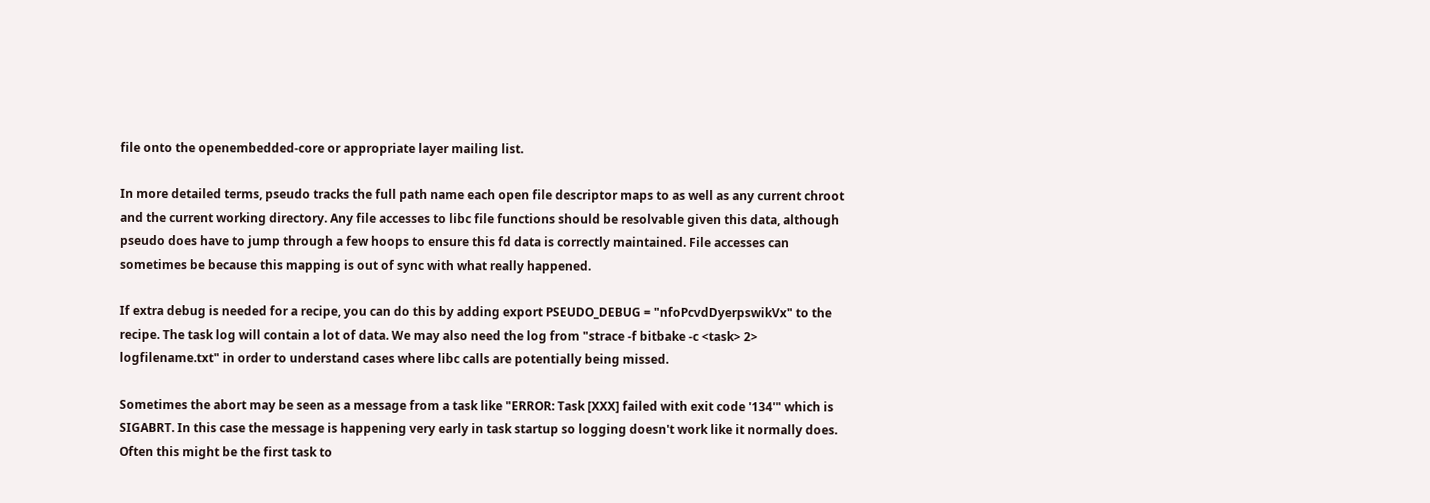file onto the openembedded-core or appropriate layer mailing list.

In more detailed terms, pseudo tracks the full path name each open file descriptor maps to as well as any current chroot and the current working directory. Any file accesses to libc file functions should be resolvable given this data, although pseudo does have to jump through a few hoops to ensure this fd data is correctly maintained. File accesses can sometimes be because this mapping is out of sync with what really happened.

If extra debug is needed for a recipe, you can do this by adding export PSEUDO_DEBUG = "nfoPcvdDyerpswikVx" to the recipe. The task log will contain a lot of data. We may also need the log from "strace -f bitbake -c <task> 2> logfilename.txt" in order to understand cases where libc calls are potentially being missed.

Sometimes the abort may be seen as a message from a task like "ERROR: Task [XXX] failed with exit code '134'" which is SIGABRT. In this case the message is happening very early in task startup so logging doesn't work like it normally does. Often this might be the first task to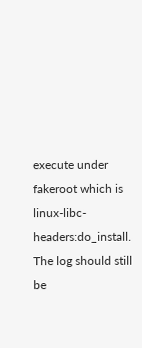execute under fakeroot which is linux-libc-headers:do_install. The log should still be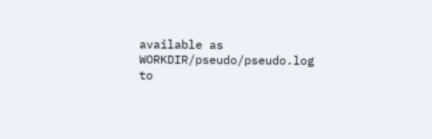available as WORKDIR/pseudo/pseudo.log to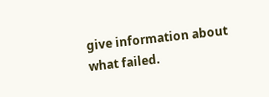give information about what failed.